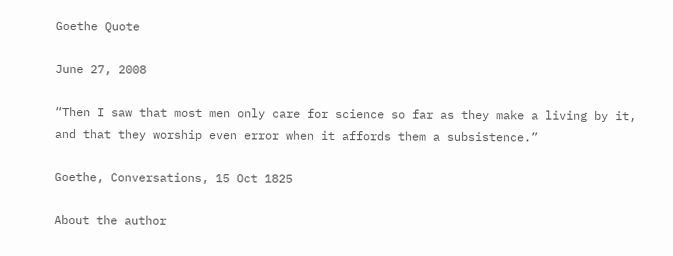Goethe Quote

June 27, 2008

“Then I saw that most men only care for science so far as they make a living by it, and that they worship even error when it affords them a subsistence.”

Goethe, Conversations, 15 Oct 1825

About the author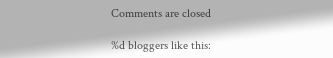Comments are closed

%d bloggers like this: